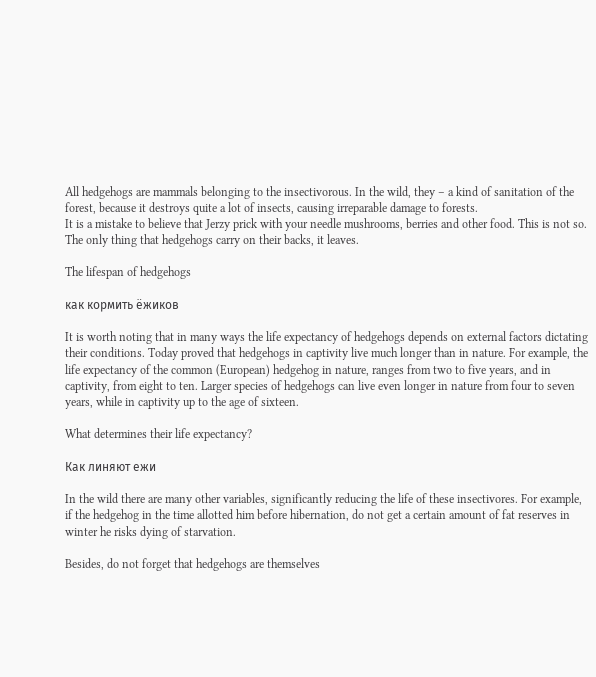All hedgehogs are mammals belonging to the insectivorous. In the wild, they – a kind of sanitation of the forest, because it destroys quite a lot of insects, causing irreparable damage to forests.
It is a mistake to believe that Jerzy prick with your needle mushrooms, berries and other food. This is not so. The only thing that hedgehogs carry on their backs, it leaves.

The lifespan of hedgehogs

как кормить ёжиков

It is worth noting that in many ways the life expectancy of hedgehogs depends on external factors dictating their conditions. Today proved that hedgehogs in captivity live much longer than in nature. For example, the life expectancy of the common (European) hedgehog in nature, ranges from two to five years, and in captivity, from eight to ten. Larger species of hedgehogs can live even longer in nature from four to seven years, while in captivity up to the age of sixteen.

What determines their life expectancy?

Как линяют ежи

In the wild there are many other variables, significantly reducing the life of these insectivores. For example, if the hedgehog in the time allotted him before hibernation, do not get a certain amount of fat reserves in winter he risks dying of starvation.

Besides, do not forget that hedgehogs are themselves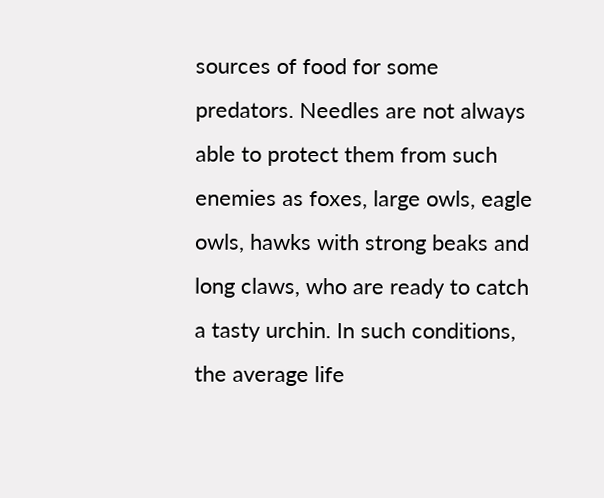sources of food for some predators. Needles are not always able to protect them from such enemies as foxes, large owls, eagle owls, hawks with strong beaks and long claws, who are ready to catch a tasty urchin. In such conditions, the average life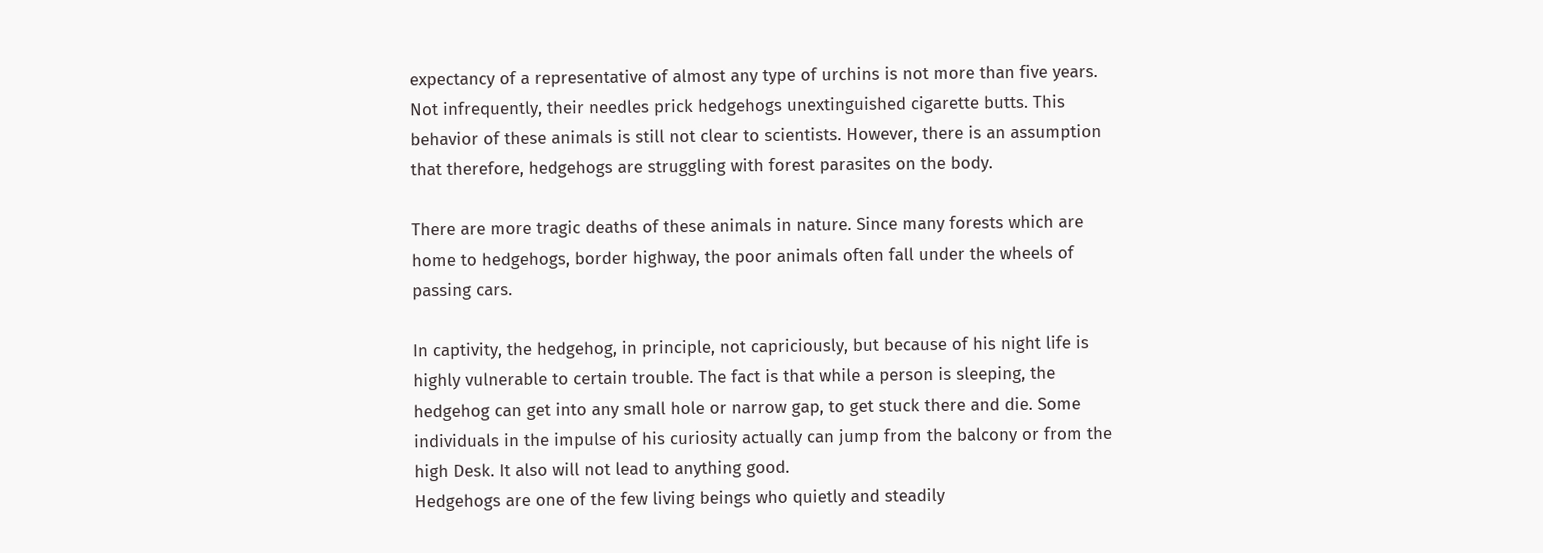expectancy of a representative of almost any type of urchins is not more than five years.
Not infrequently, their needles prick hedgehogs unextinguished cigarette butts. This behavior of these animals is still not clear to scientists. However, there is an assumption that therefore, hedgehogs are struggling with forest parasites on the body.

There are more tragic deaths of these animals in nature. Since many forests which are home to hedgehogs, border highway, the poor animals often fall under the wheels of passing cars.

In captivity, the hedgehog, in principle, not capriciously, but because of his night life is highly vulnerable to certain trouble. The fact is that while a person is sleeping, the hedgehog can get into any small hole or narrow gap, to get stuck there and die. Some individuals in the impulse of his curiosity actually can jump from the balcony or from the high Desk. It also will not lead to anything good.
Hedgehogs are one of the few living beings who quietly and steadily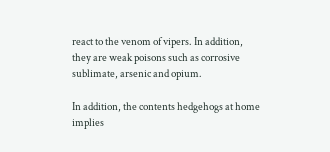react to the venom of vipers. In addition, they are weak poisons such as corrosive sublimate, arsenic and opium.

In addition, the contents hedgehogs at home implies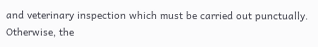and veterinary inspection which must be carried out punctually. Otherwise, the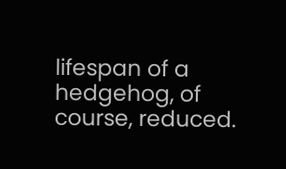lifespan of a hedgehog, of course, reduced.